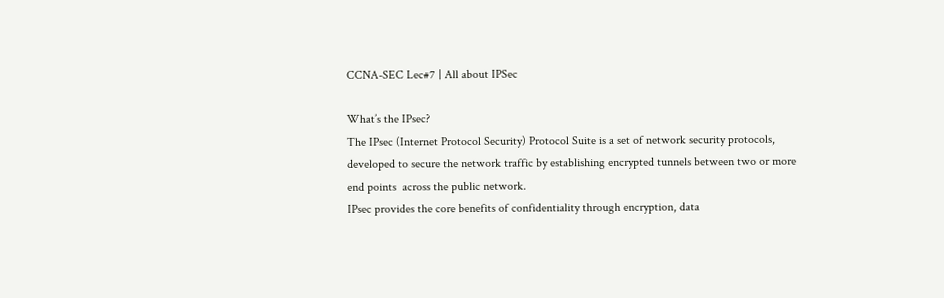CCNA-SEC Lec#7 | All about IPSec

What’s the IPsec?
The IPsec (Internet Protocol Security) Protocol Suite is a set of network security protocols, developed to secure the network traffic by establishing encrypted tunnels between two or more end points  across the public network.
IPsec provides the core benefits of confidentiality through encryption, data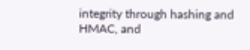integrity through hashing and HMAC, and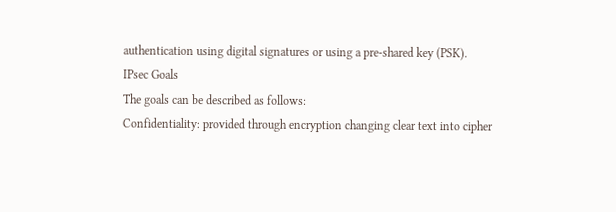authentication using digital signatures or using a pre-shared key (PSK).
IPsec Goals
The goals can be described as follows:
Confidentiality: provided through encryption changing clear text into cipher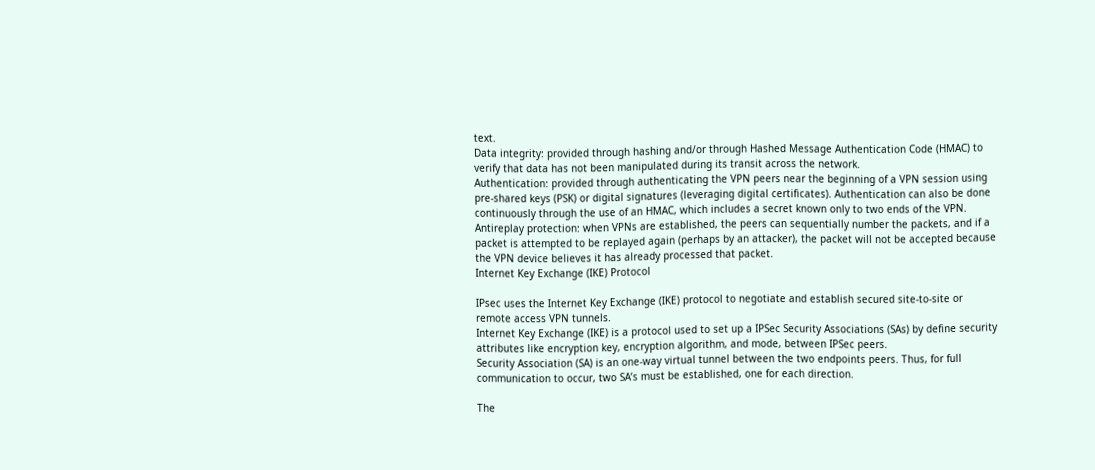text.
Data integrity: provided through hashing and/or through Hashed Message Authentication Code (HMAC) to verify that data has not been manipulated during its transit across the network.
Authentication: provided through authenticating the VPN peers near the beginning of a VPN session using pre-shared keys (PSK) or digital signatures (leveraging digital certificates). Authentication can also be done continuously through the use of an HMAC, which includes a secret known only to two ends of the VPN.
Antireplay protection: when VPNs are established, the peers can sequentially number the packets, and if a packet is attempted to be replayed again (perhaps by an attacker), the packet will not be accepted because the VPN device believes it has already processed that packet.
Internet Key Exchange (IKE) Protocol

IPsec uses the Internet Key Exchange (IKE) protocol to negotiate and establish secured site-to-site or remote access VPN tunnels.
Internet Key Exchange (IKE) is a protocol used to set up a IPSec Security Associations (SAs) by define security attributes like encryption key, encryption algorithm, and mode, between IPSec peers.
Security Association (SA) is an one-way virtual tunnel between the two endpoints peers. Thus, for full communication to occur, two SA’s must be established, one for each direction.

The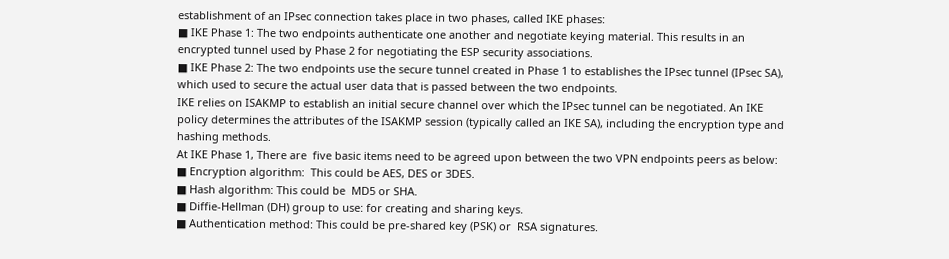establishment of an IPsec connection takes place in two phases, called IKE phases:
■ IKE Phase 1: The two endpoints authenticate one another and negotiate keying material. This results in an encrypted tunnel used by Phase 2 for negotiating the ESP security associations.
■ IKE Phase 2: The two endpoints use the secure tunnel created in Phase 1 to establishes the IPsec tunnel (IPsec SA), which used to secure the actual user data that is passed between the two endpoints.
IKE relies on ISAKMP to establish an initial secure channel over which the IPsec tunnel can be negotiated. An IKE policy determines the attributes of the ISAKMP session (typically called an IKE SA), including the encryption type and hashing methods.
At IKE Phase 1, There are  five basic items need to be agreed upon between the two VPN endpoints peers as below:
■ Encryption algorithm:  This could be AES, DES or 3DES.
■ Hash algorithm: This could be  MD5 or SHA.
■ Diffie-Hellman (DH) group to use: for creating and sharing keys.
■ Authentication method: This could be pre-shared key (PSK) or  RSA signatures.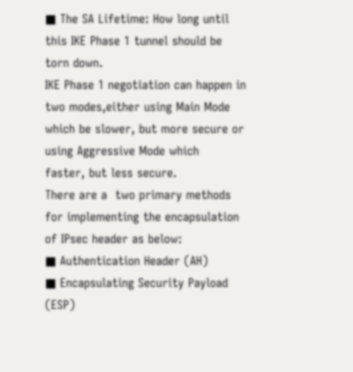■ The SA Lifetime: How long until this IKE Phase 1 tunnel should be torn down.
IKE Phase 1 negotiation can happen in two modes,either using Main Mode which be slower, but more secure or using Aggressive Mode which  faster, but less secure.
There are a  two primary methods for implementing the encapsulation of IPsec header as below:
■ Authentication Header (AH)
■ Encapsulating Security Payload (ESP)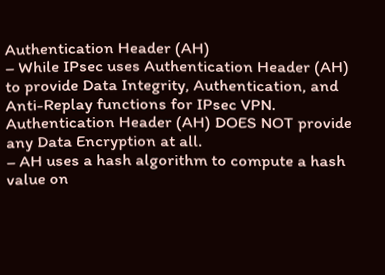Authentication Header (AH)
– While IPsec uses Authentication Header (AH) to provide Data Integrity, Authentication, and Anti-Replay functions for IPsec VPN. Authentication Header (AH) DOES NOT provide any Data Encryption at all.
– AH uses a hash algorithm to compute a hash value on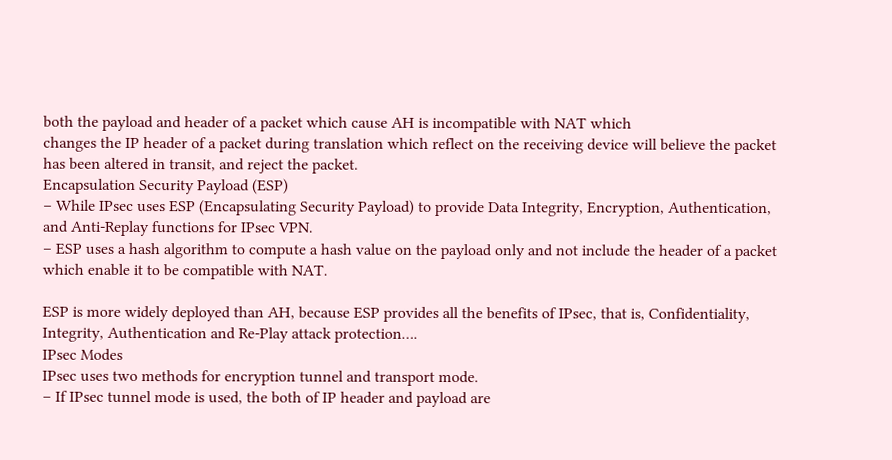both the payload and header of a packet which cause AH is incompatible with NAT which
changes the IP header of a packet during translation which reflect on the receiving device will believe the packet has been altered in transit, and reject the packet.
Encapsulation Security Payload (ESP)
– While IPsec uses ESP (Encapsulating Security Payload) to provide Data Integrity, Encryption, Authentication, and Anti-Replay functions for IPsec VPN.
– ESP uses a hash algorithm to compute a hash value on the payload only and not include the header of a packet which enable it to be compatible with NAT.

ESP is more widely deployed than AH, because ESP provides all the benefits of IPsec, that is, Confidentiality, Integrity, Authentication and Re-Play attack protection….
IPsec Modes
IPsec uses two methods for encryption tunnel and transport mode.
– If IPsec tunnel mode is used, the both of IP header and payload are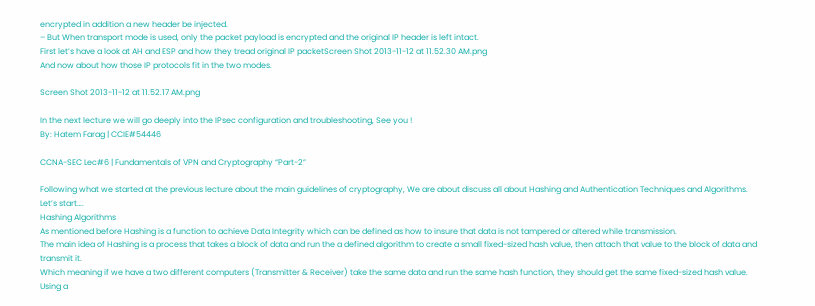encrypted in addition a new header be injected.
– But When transport mode is used, only the packet payload is encrypted and the original IP header is left intact.
First let’s have a look at AH and ESP and how they tread original IP packetScreen Shot 2013-11-12 at 11.52.30 AM.png
And now about how those IP protocols fit in the two modes.

Screen Shot 2013-11-12 at 11.52.17 AM.png

In the next lecture we will go deeply into the IPsec configuration and troubleshooting, See you !
By: Hatem Farag | CCIE#54446

CCNA-SEC Lec#6 | Fundamentals of VPN and Cryptography “Part-2”

Following what we started at the previous lecture about the main guidelines of cryptography, We are about discuss all about Hashing and Authentication Techniques and Algorithms.
Let’s start….
Hashing Algorithms
As mentioned before Hashing is a function to achieve Data Integrity which can be defined as how to insure that data is not tampered or altered while transmission.
The main idea of Hashing is a process that takes a block of data and run the a defined algorithm to create a small fixed-sized hash value, then attach that value to the block of data and transmit it.
Which meaning if we have a two different computers (Transmitter & Receiver) take the same data and run the same hash function, they should get the same fixed-sized hash value.
Using a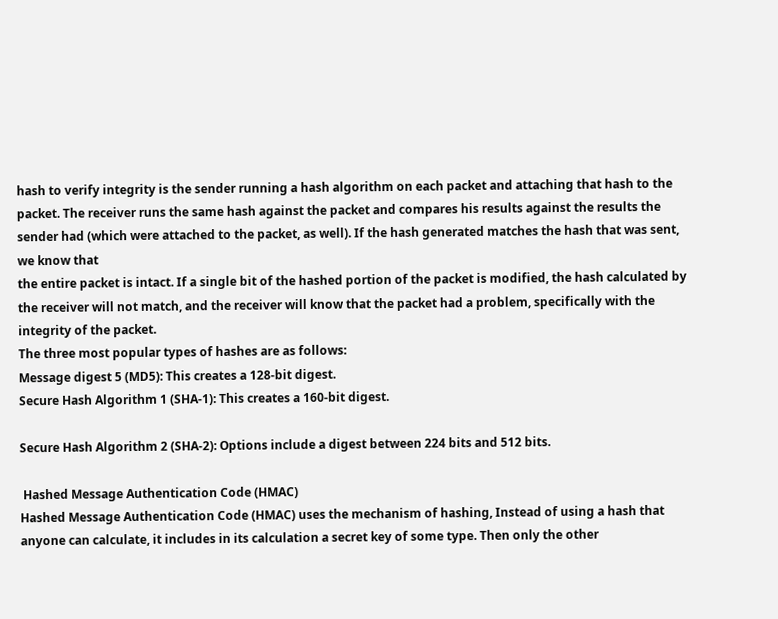hash to verify integrity is the sender running a hash algorithm on each packet and attaching that hash to the packet. The receiver runs the same hash against the packet and compares his results against the results the sender had (which were attached to the packet, as well). If the hash generated matches the hash that was sent, we know that
the entire packet is intact. If a single bit of the hashed portion of the packet is modified, the hash calculated by the receiver will not match, and the receiver will know that the packet had a problem, specifically with the integrity of the packet.
The three most popular types of hashes are as follows:
Message digest 5 (MD5): This creates a 128-bit digest.
Secure Hash Algorithm 1 (SHA-1): This creates a 160-bit digest.

Secure Hash Algorithm 2 (SHA-2): Options include a digest between 224 bits and 512 bits.

 Hashed Message Authentication Code (HMAC)
Hashed Message Authentication Code (HMAC) uses the mechanism of hashing, Instead of using a hash that anyone can calculate, it includes in its calculation a secret key of some type. Then only the other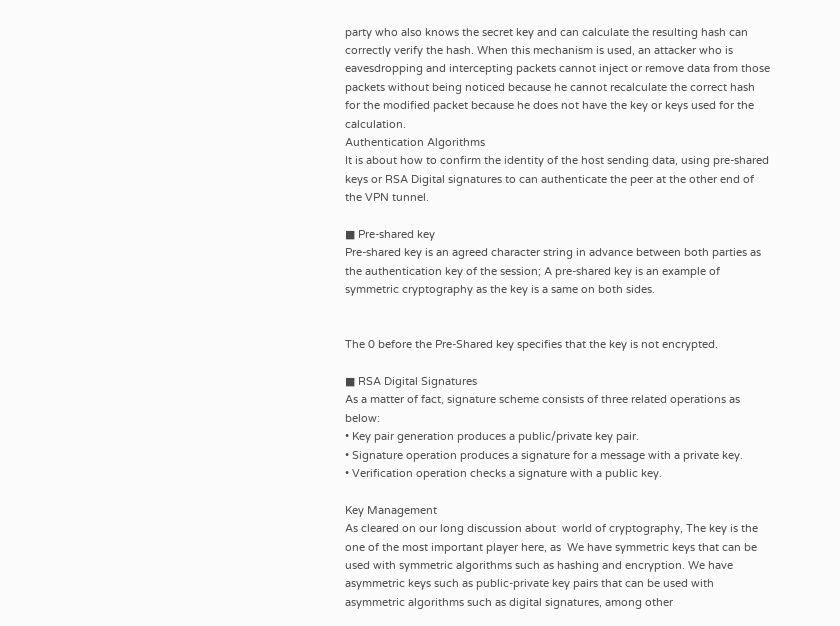party who also knows the secret key and can calculate the resulting hash can correctly verify the hash. When this mechanism is used, an attacker who is eavesdropping and intercepting packets cannot inject or remove data from those packets without being noticed because he cannot recalculate the correct hash for the modified packet because he does not have the key or keys used for the calculation.
Authentication Algorithms
It is about how to confirm the identity of the host sending data, using pre-shared keys or RSA Digital signatures to can authenticate the peer at the other end of the VPN tunnel.

■ Pre-shared key
Pre-shared key is an agreed character string in advance between both parties as the authentication key of the session; A pre-shared key is an example of symmetric cryptography as the key is a same on both sides.


The 0 before the Pre-Shared key specifies that the key is not encrypted.

■ RSA Digital Signatures
As a matter of fact, signature scheme consists of three related operations as below:
• Key pair generation produces a public/private key pair.
• Signature operation produces a signature for a message with a private key.
• Verification operation checks a signature with a public key.

Key Management
As cleared on our long discussion about  world of cryptography, The key is the one of the most important player here, as  We have symmetric keys that can be used with symmetric algorithms such as hashing and encryption. We have asymmetric keys such as public-private key pairs that can be used with asymmetric algorithms such as digital signatures, among other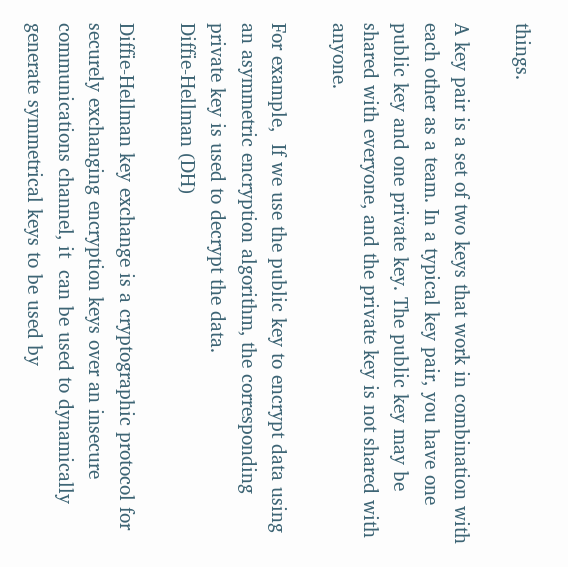things.

A key pair is a set of two keys that work in combination with each other as a team. In a typical key pair, you have one public key and one private key. The public key may be shared with everyone, and the private key is not shared with anyone.

For example,  If we use the public key to encrypt data using an asymmetric encryption algorithm, the corresponding private key is used to decrypt the data.
Diffie-Hellman (DH)

Diffie-Hellman key exchange is a cryptographic protocol for securely exchanging encryption keys over an insecure communications channel, it  can be used to dynamically generate symmetrical keys to be used by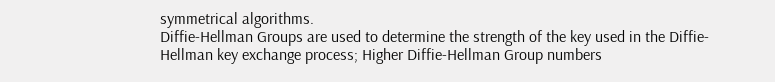symmetrical algorithms.
Diffie-Hellman Groups are used to determine the strength of the key used in the Diffie-Hellman key exchange process; Higher Diffie-Hellman Group numbers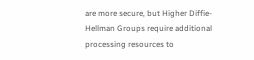are more secure, but Higher Diffie-Hellman Groups require additional processing resources to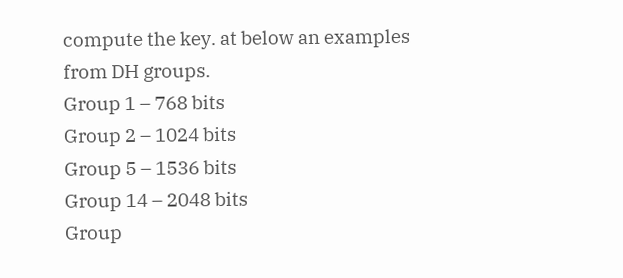compute the key. at below an examples from DH groups.
Group 1 – 768 bits
Group 2 – 1024 bits
Group 5 – 1536 bits
Group 14 – 2048 bits
Group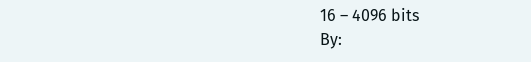16 – 4096 bits
By: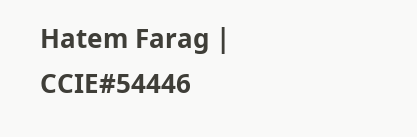Hatem Farag | CCIE#54446